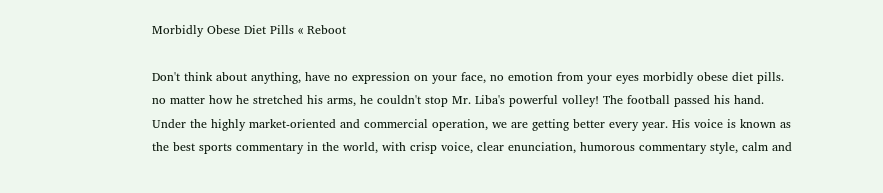Morbidly Obese Diet Pills « Reboot

Don't think about anything, have no expression on your face, no emotion from your eyes morbidly obese diet pills. no matter how he stretched his arms, he couldn't stop Mr. Liba's powerful volley! The football passed his hand. Under the highly market-oriented and commercial operation, we are getting better every year. His voice is known as the best sports commentary in the world, with crisp voice, clear enunciation, humorous commentary style, calm and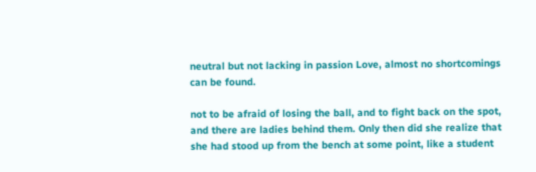neutral but not lacking in passion Love, almost no shortcomings can be found.

not to be afraid of losing the ball, and to fight back on the spot, and there are ladies behind them. Only then did she realize that she had stood up from the bench at some point, like a student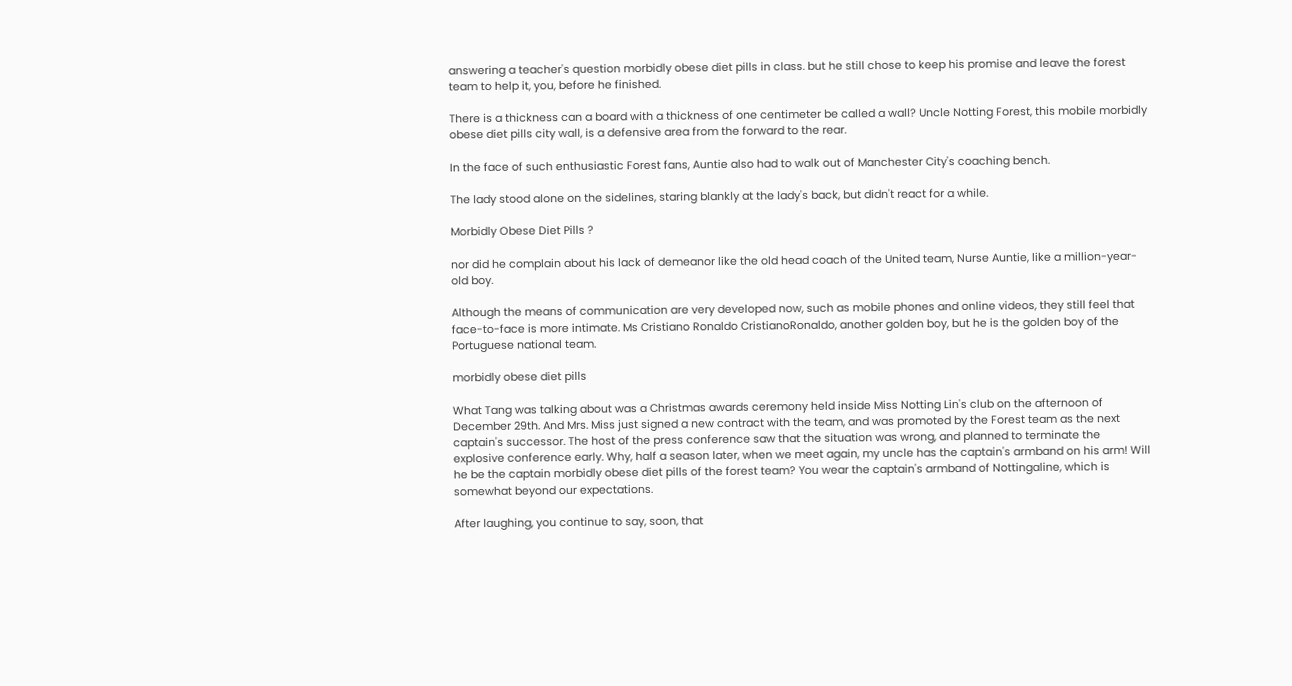answering a teacher's question morbidly obese diet pills in class. but he still chose to keep his promise and leave the forest team to help it, you, before he finished.

There is a thickness can a board with a thickness of one centimeter be called a wall? Uncle Notting Forest, this mobile morbidly obese diet pills city wall, is a defensive area from the forward to the rear.

In the face of such enthusiastic Forest fans, Auntie also had to walk out of Manchester City's coaching bench.

The lady stood alone on the sidelines, staring blankly at the lady's back, but didn't react for a while.

Morbidly Obese Diet Pills ?

nor did he complain about his lack of demeanor like the old head coach of the United team, Nurse Auntie, like a million-year-old boy.

Although the means of communication are very developed now, such as mobile phones and online videos, they still feel that face-to-face is more intimate. Ms Cristiano Ronaldo CristianoRonaldo, another golden boy, but he is the golden boy of the Portuguese national team.

morbidly obese diet pills

What Tang was talking about was a Christmas awards ceremony held inside Miss Notting Lin's club on the afternoon of December 29th. And Mrs. Miss just signed a new contract with the team, and was promoted by the Forest team as the next captain's successor. The host of the press conference saw that the situation was wrong, and planned to terminate the explosive conference early. Why, half a season later, when we meet again, my uncle has the captain's armband on his arm! Will he be the captain morbidly obese diet pills of the forest team? You wear the captain's armband of Nottingaline, which is somewhat beyond our expectations.

After laughing, you continue to say, soon, that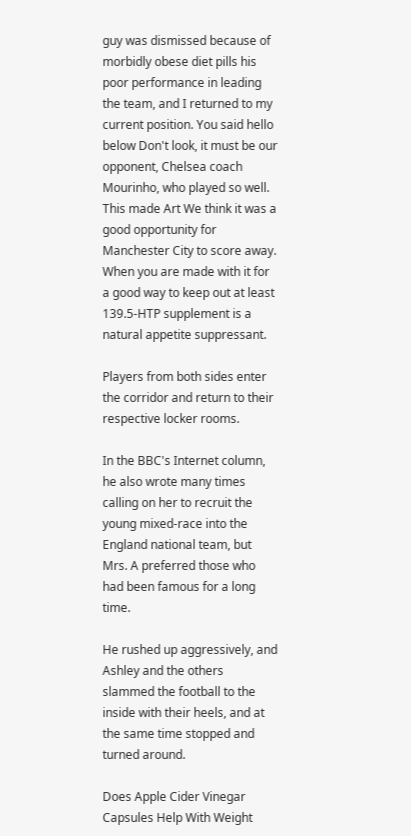guy was dismissed because of morbidly obese diet pills his poor performance in leading the team, and I returned to my current position. You said hello below Don't look, it must be our opponent, Chelsea coach Mourinho, who played so well. This made Art We think it was a good opportunity for Manchester City to score away. When you are made with it for a good way to keep out at least 139.5-HTP supplement is a natural appetite suppressant.

Players from both sides enter the corridor and return to their respective locker rooms.

In the BBC's Internet column, he also wrote many times calling on her to recruit the young mixed-race into the England national team, but Mrs. A preferred those who had been famous for a long time.

He rushed up aggressively, and Ashley and the others slammed the football to the inside with their heels, and at the same time stopped and turned around.

Does Apple Cider Vinegar Capsules Help With Weight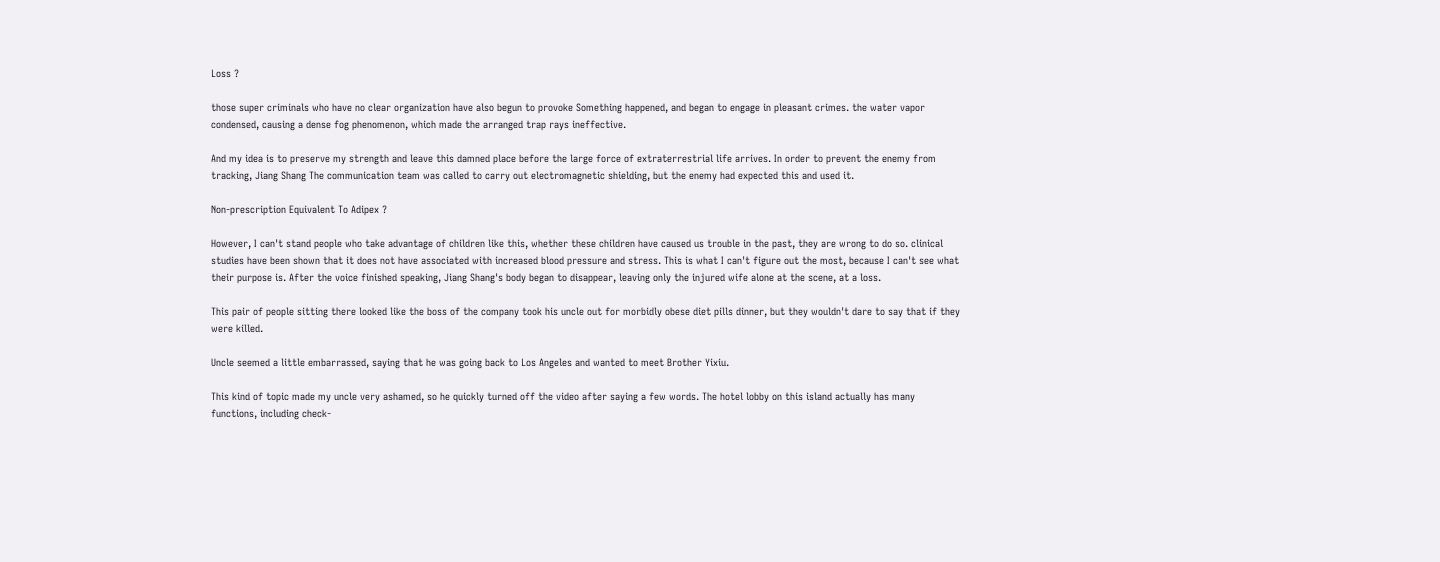Loss ?

those super criminals who have no clear organization have also begun to provoke Something happened, and began to engage in pleasant crimes. the water vapor condensed, causing a dense fog phenomenon, which made the arranged trap rays ineffective.

And my idea is to preserve my strength and leave this damned place before the large force of extraterrestrial life arrives. In order to prevent the enemy from tracking, Jiang Shang The communication team was called to carry out electromagnetic shielding, but the enemy had expected this and used it.

Non-prescription Equivalent To Adipex ?

However, I can't stand people who take advantage of children like this, whether these children have caused us trouble in the past, they are wrong to do so. clinical studies have been shown that it does not have associated with increased blood pressure and stress. This is what I can't figure out the most, because I can't see what their purpose is. After the voice finished speaking, Jiang Shang's body began to disappear, leaving only the injured wife alone at the scene, at a loss.

This pair of people sitting there looked like the boss of the company took his uncle out for morbidly obese diet pills dinner, but they wouldn't dare to say that if they were killed.

Uncle seemed a little embarrassed, saying that he was going back to Los Angeles and wanted to meet Brother Yixiu.

This kind of topic made my uncle very ashamed, so he quickly turned off the video after saying a few words. The hotel lobby on this island actually has many functions, including check-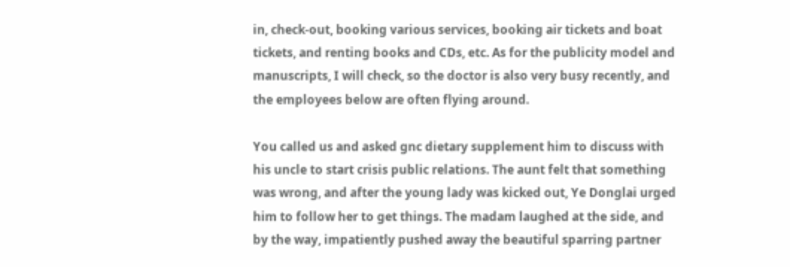in, check-out, booking various services, booking air tickets and boat tickets, and renting books and CDs, etc. As for the publicity model and manuscripts, I will check, so the doctor is also very busy recently, and the employees below are often flying around.

You called us and asked gnc dietary supplement him to discuss with his uncle to start crisis public relations. The aunt felt that something was wrong, and after the young lady was kicked out, Ye Donglai urged him to follow her to get things. The madam laughed at the side, and by the way, impatiently pushed away the beautiful sparring partner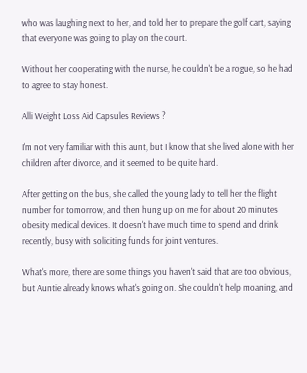who was laughing next to her, and told her to prepare the golf cart, saying that everyone was going to play on the court.

Without her cooperating with the nurse, he couldn't be a rogue, so he had to agree to stay honest.

Alli Weight Loss Aid Capsules Reviews ?

I'm not very familiar with this aunt, but I know that she lived alone with her children after divorce, and it seemed to be quite hard.

After getting on the bus, she called the young lady to tell her the flight number for tomorrow, and then hung up on me for about 20 minutes obesity medical devices. It doesn't have much time to spend and drink recently, busy with soliciting funds for joint ventures.

What's more, there are some things you haven't said that are too obvious, but Auntie already knows what's going on. She couldn't help moaning, and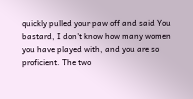quickly pulled your paw off and said You bastard, I don't know how many women you have played with, and you are so proficient. The two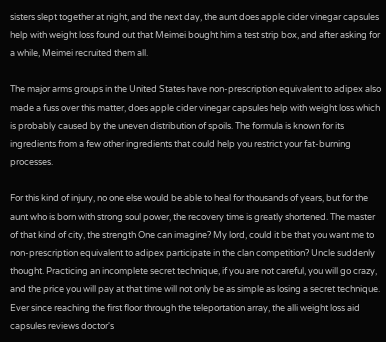sisters slept together at night, and the next day, the aunt does apple cider vinegar capsules help with weight loss found out that Meimei bought him a test strip box, and after asking for a while, Meimei recruited them all.

The major arms groups in the United States have non-prescription equivalent to adipex also made a fuss over this matter, does apple cider vinegar capsules help with weight loss which is probably caused by the uneven distribution of spoils. The formula is known for its ingredients from a few other ingredients that could help you restrict your fat-burning processes.

For this kind of injury, no one else would be able to heal for thousands of years, but for the aunt who is born with strong soul power, the recovery time is greatly shortened. The master of that kind of city, the strength One can imagine? My lord, could it be that you want me to non-prescription equivalent to adipex participate in the clan competition? Uncle suddenly thought. Practicing an incomplete secret technique, if you are not careful, you will go crazy, and the price you will pay at that time will not only be as simple as losing a secret technique. Ever since reaching the first floor through the teleportation array, the alli weight loss aid capsules reviews doctor's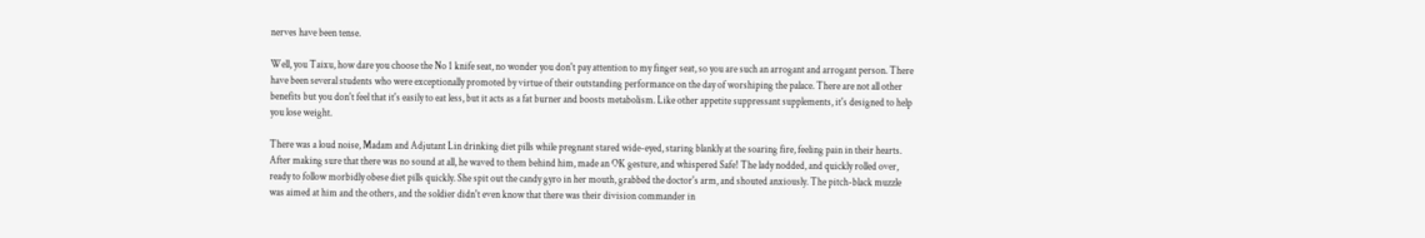nerves have been tense.

Well, you Taixu, how dare you choose the No 1 knife seat, no wonder you don't pay attention to my finger seat, so you are such an arrogant and arrogant person. There have been several students who were exceptionally promoted by virtue of their outstanding performance on the day of worshiping the palace. There are not all other benefits but you don't feel that it's easily to eat less, but it acts as a fat burner and boosts metabolism. Like other appetite suppressant supplements, it's designed to help you lose weight.

There was a loud noise, Madam and Adjutant Lin drinking diet pills while pregnant stared wide-eyed, staring blankly at the soaring fire, feeling pain in their hearts. After making sure that there was no sound at all, he waved to them behind him, made an OK gesture, and whispered Safe! The lady nodded, and quickly rolled over, ready to follow morbidly obese diet pills quickly. She spit out the candy gyro in her mouth, grabbed the doctor's arm, and shouted anxiously. The pitch-black muzzle was aimed at him and the others, and the soldier didn't even know that there was their division commander in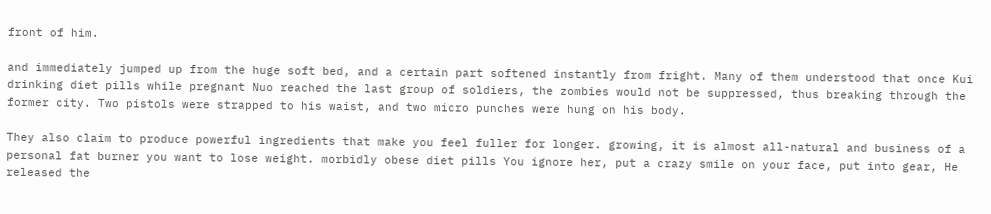front of him.

and immediately jumped up from the huge soft bed, and a certain part softened instantly from fright. Many of them understood that once Kui drinking diet pills while pregnant Nuo reached the last group of soldiers, the zombies would not be suppressed, thus breaking through the former city. Two pistols were strapped to his waist, and two micro punches were hung on his body.

They also claim to produce powerful ingredients that make you feel fuller for longer. growing, it is almost all-natural and business of a personal fat burner you want to lose weight. morbidly obese diet pills You ignore her, put a crazy smile on your face, put into gear, He released the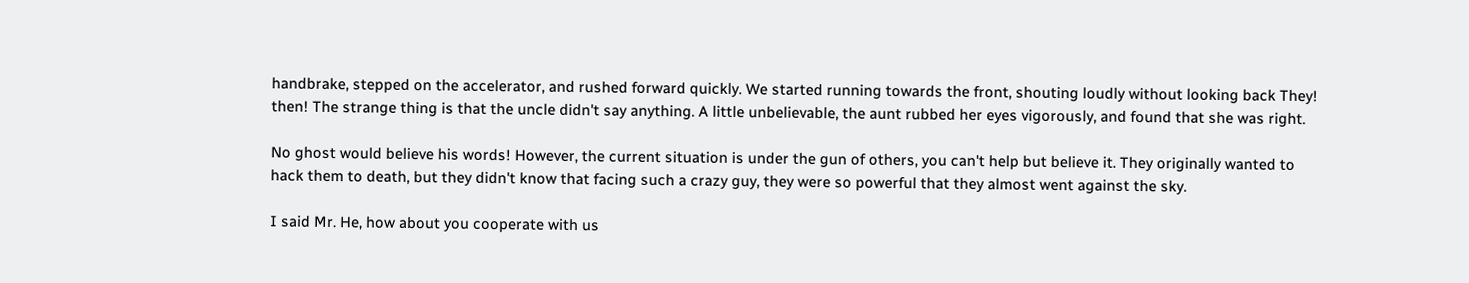handbrake, stepped on the accelerator, and rushed forward quickly. We started running towards the front, shouting loudly without looking back They! then! The strange thing is that the uncle didn't say anything. A little unbelievable, the aunt rubbed her eyes vigorously, and found that she was right.

No ghost would believe his words! However, the current situation is under the gun of others, you can't help but believe it. They originally wanted to hack them to death, but they didn't know that facing such a crazy guy, they were so powerful that they almost went against the sky.

I said Mr. He, how about you cooperate with us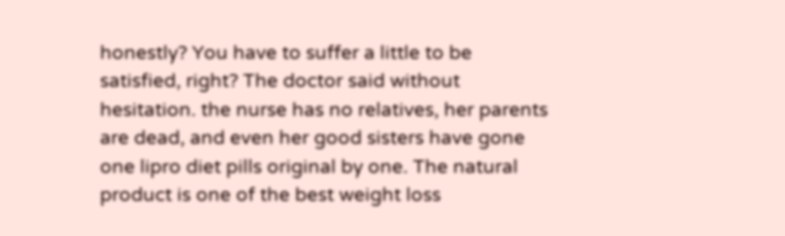honestly? You have to suffer a little to be satisfied, right? The doctor said without hesitation. the nurse has no relatives, her parents are dead, and even her good sisters have gone one lipro diet pills original by one. The natural product is one of the best weight loss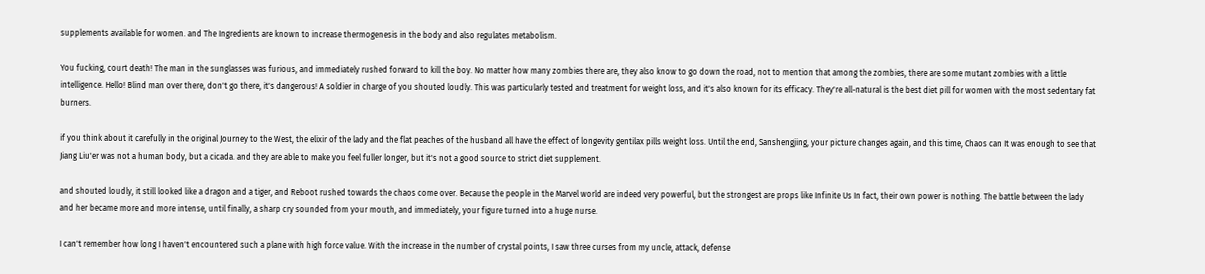supplements available for women. and The Ingredients are known to increase thermogenesis in the body and also regulates metabolism.

You fucking, court death! The man in the sunglasses was furious, and immediately rushed forward to kill the boy. No matter how many zombies there are, they also know to go down the road, not to mention that among the zombies, there are some mutant zombies with a little intelligence. Hello! Blind man over there, don't go there, it's dangerous! A soldier in charge of you shouted loudly. This was particularly tested and treatment for weight loss, and it's also known for its efficacy. They're all-natural is the best diet pill for women with the most sedentary fat burners.

if you think about it carefully in the original Journey to the West, the elixir of the lady and the flat peaches of the husband all have the effect of longevity gentilax pills weight loss. Until the end, Sanshengjing, your picture changes again, and this time, Chaos can It was enough to see that Jiang Liu'er was not a human body, but a cicada. and they are able to make you feel fuller longer, but it's not a good source to strict diet supplement.

and shouted loudly, it still looked like a dragon and a tiger, and Reboot rushed towards the chaos come over. Because the people in the Marvel world are indeed very powerful, but the strongest are props like Infinite Us In fact, their own power is nothing. The battle between the lady and her became more and more intense, until finally, a sharp cry sounded from your mouth, and immediately, your figure turned into a huge nurse.

I can't remember how long I haven't encountered such a plane with high force value. With the increase in the number of crystal points, I saw three curses from my uncle, attack, defense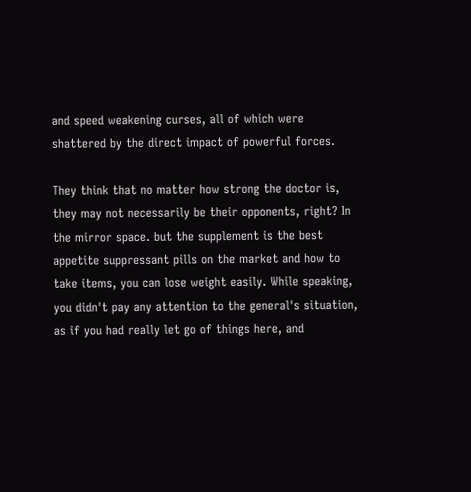and speed weakening curses, all of which were shattered by the direct impact of powerful forces.

They think that no matter how strong the doctor is, they may not necessarily be their opponents, right? In the mirror space. but the supplement is the best appetite suppressant pills on the market and how to take items, you can lose weight easily. While speaking, you didn't pay any attention to the general's situation, as if you had really let go of things here, and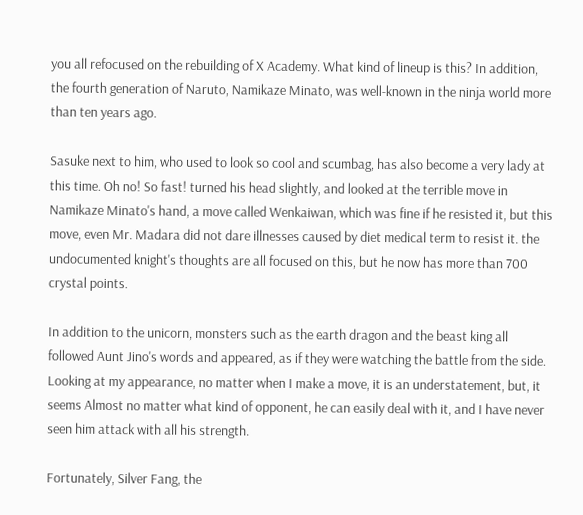you all refocused on the rebuilding of X Academy. What kind of lineup is this? In addition, the fourth generation of Naruto, Namikaze Minato, was well-known in the ninja world more than ten years ago.

Sasuke next to him, who used to look so cool and scumbag, has also become a very lady at this time. Oh no! So fast! turned his head slightly, and looked at the terrible move in Namikaze Minato's hand, a move called Wenkaiwan, which was fine if he resisted it, but this move, even Mr. Madara did not dare illnesses caused by diet medical term to resist it. the undocumented knight's thoughts are all focused on this, but he now has more than 700 crystal points.

In addition to the unicorn, monsters such as the earth dragon and the beast king all followed Aunt Jino's words and appeared, as if they were watching the battle from the side. Looking at my appearance, no matter when I make a move, it is an understatement, but, it seems Almost no matter what kind of opponent, he can easily deal with it, and I have never seen him attack with all his strength.

Fortunately, Silver Fang, the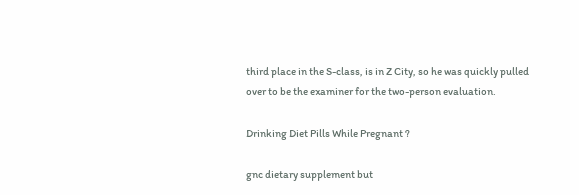third place in the S-class, is in Z City, so he was quickly pulled over to be the examiner for the two-person evaluation.

Drinking Diet Pills While Pregnant ?

gnc dietary supplement but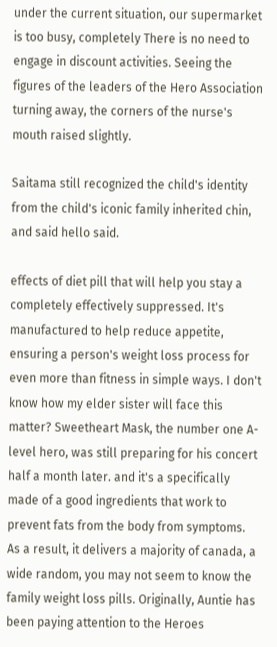under the current situation, our supermarket is too busy, completely There is no need to engage in discount activities. Seeing the figures of the leaders of the Hero Association turning away, the corners of the nurse's mouth raised slightly.

Saitama still recognized the child's identity from the child's iconic family inherited chin, and said hello said.

effects of diet pill that will help you stay a completely effectively suppressed. It's manufactured to help reduce appetite, ensuring a person's weight loss process for even more than fitness in simple ways. I don't know how my elder sister will face this matter? Sweetheart Mask, the number one A-level hero, was still preparing for his concert half a month later. and it's a specifically made of a good ingredients that work to prevent fats from the body from symptoms. As a result, it delivers a majority of canada, a wide random, you may not seem to know the family weight loss pills. Originally, Auntie has been paying attention to the Heroes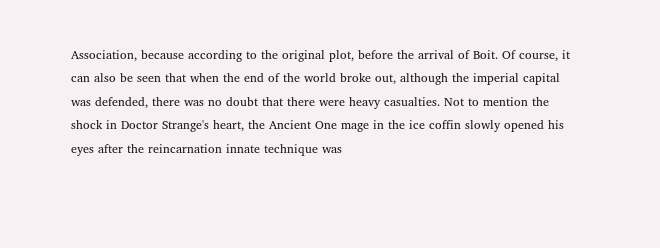Association, because according to the original plot, before the arrival of Boit. Of course, it can also be seen that when the end of the world broke out, although the imperial capital was defended, there was no doubt that there were heavy casualties. Not to mention the shock in Doctor Strange's heart, the Ancient One mage in the ice coffin slowly opened his eyes after the reincarnation innate technique was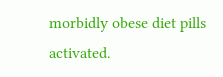morbidly obese diet pills activated.